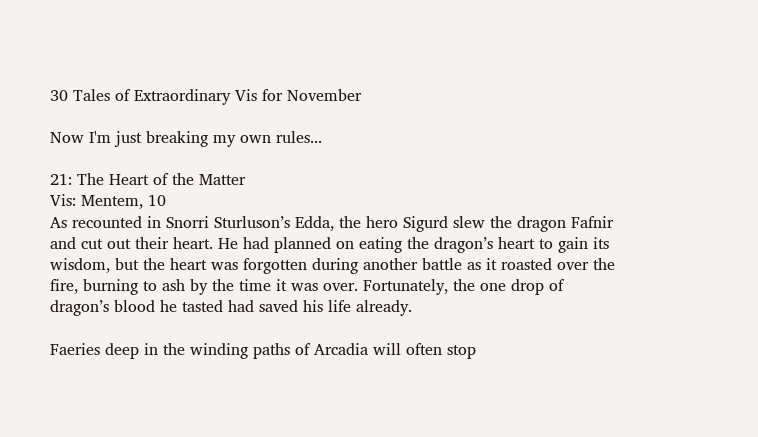30 Tales of Extraordinary Vis for November

Now I'm just breaking my own rules...

21: The Heart of the Matter
Vis: Mentem, 10
As recounted in Snorri Sturluson’s Edda, the hero Sigurd slew the dragon Fafnir and cut out their heart. He had planned on eating the dragon’s heart to gain its wisdom, but the heart was forgotten during another battle as it roasted over the fire, burning to ash by the time it was over. Fortunately, the one drop of dragon’s blood he tasted had saved his life already.

Faeries deep in the winding paths of Arcadia will often stop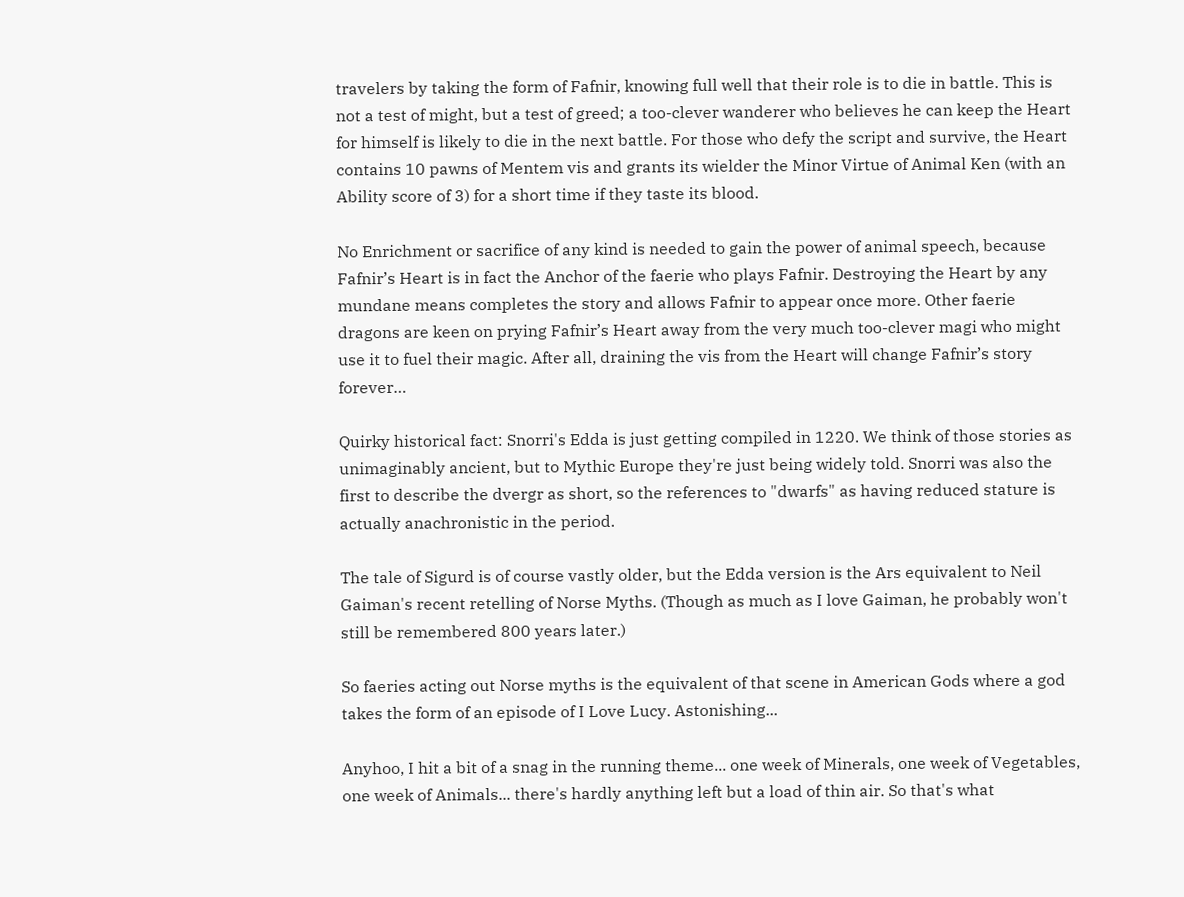travelers by taking the form of Fafnir, knowing full well that their role is to die in battle. This is not a test of might, but a test of greed; a too-clever wanderer who believes he can keep the Heart for himself is likely to die in the next battle. For those who defy the script and survive, the Heart contains 10 pawns of Mentem vis and grants its wielder the Minor Virtue of Animal Ken (with an Ability score of 3) for a short time if they taste its blood.

No Enrichment or sacrifice of any kind is needed to gain the power of animal speech, because Fafnir’s Heart is in fact the Anchor of the faerie who plays Fafnir. Destroying the Heart by any mundane means completes the story and allows Fafnir to appear once more. Other faerie dragons are keen on prying Fafnir’s Heart away from the very much too-clever magi who might use it to fuel their magic. After all, draining the vis from the Heart will change Fafnir’s story forever…

Quirky historical fact: Snorri's Edda is just getting compiled in 1220. We think of those stories as unimaginably ancient, but to Mythic Europe they're just being widely told. Snorri was also the first to describe the dvergr as short, so the references to "dwarfs" as having reduced stature is actually anachronistic in the period.

The tale of Sigurd is of course vastly older, but the Edda version is the Ars equivalent to Neil Gaiman's recent retelling of Norse Myths. (Though as much as I love Gaiman, he probably won't still be remembered 800 years later.)

So faeries acting out Norse myths is the equivalent of that scene in American Gods where a god takes the form of an episode of I Love Lucy. Astonishing...

Anyhoo, I hit a bit of a snag in the running theme... one week of Minerals, one week of Vegetables, one week of Animals... there's hardly anything left but a load of thin air. So that's what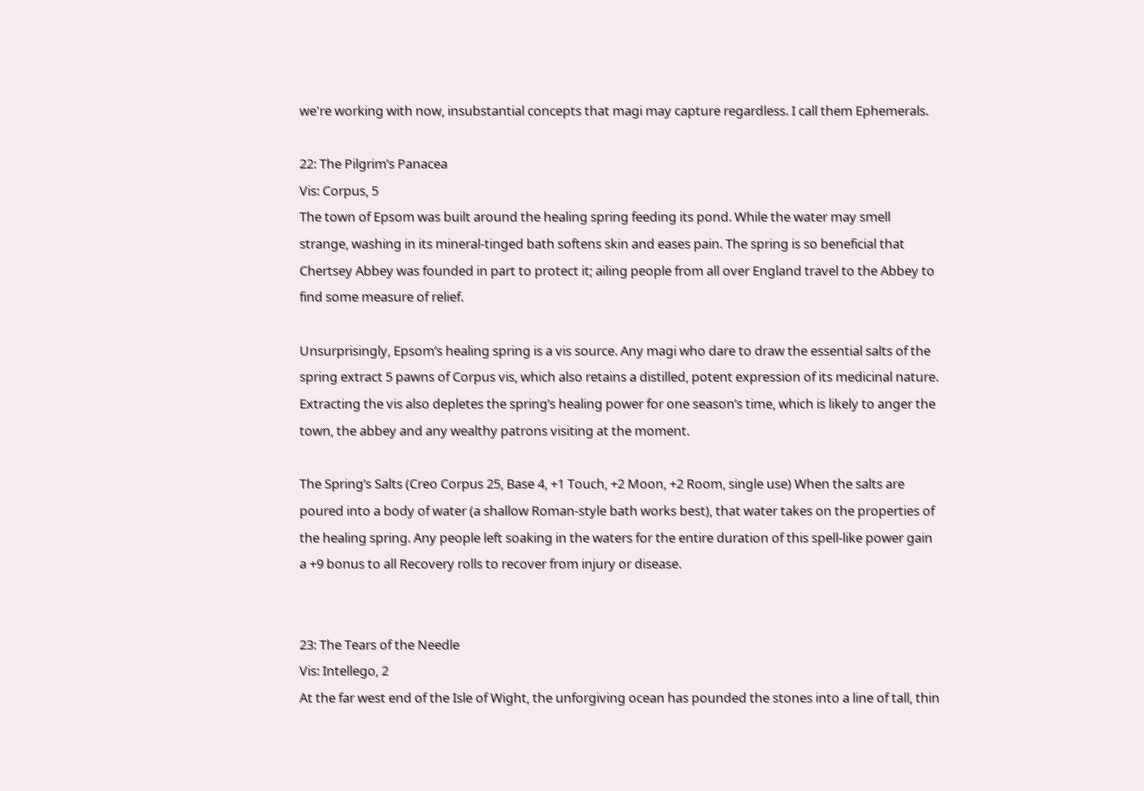we're working with now, insubstantial concepts that magi may capture regardless. I call them Ephemerals.

22: The Pilgrim’s Panacea
Vis: Corpus, 5
The town of Epsom was built around the healing spring feeding its pond. While the water may smell strange, washing in its mineral-tinged bath softens skin and eases pain. The spring is so beneficial that Chertsey Abbey was founded in part to protect it; ailing people from all over England travel to the Abbey to find some measure of relief.

Unsurprisingly, Epsom’s healing spring is a vis source. Any magi who dare to draw the essential salts of the spring extract 5 pawns of Corpus vis, which also retains a distilled, potent expression of its medicinal nature. Extracting the vis also depletes the spring’s healing power for one season’s time, which is likely to anger the town, the abbey and any wealthy patrons visiting at the moment.

The Spring’s Salts (Creo Corpus 25, Base 4, +1 Touch, +2 Moon, +2 Room, single use) When the salts are poured into a body of water (a shallow Roman-style bath works best), that water takes on the properties of the healing spring. Any people left soaking in the waters for the entire duration of this spell-like power gain a +9 bonus to all Recovery rolls to recover from injury or disease.


23: The Tears of the Needle
Vis: Intellego, 2
At the far west end of the Isle of Wight, the unforgiving ocean has pounded the stones into a line of tall, thin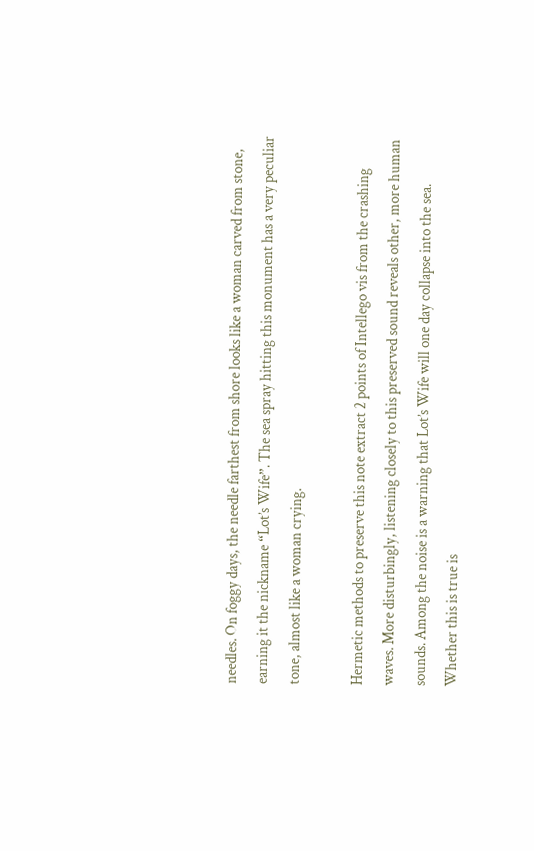needles. On foggy days, the needle farthest from shore looks like a woman carved from stone, earning it the nickname “Lot’s Wife”. The sea spray hitting this monument has a very peculiar tone, almost like a woman crying.

Hermetic methods to preserve this note extract 2 points of Intellego vis from the crashing waves. More disturbingly, listening closely to this preserved sound reveals other, more human sounds. Among the noise is a warning that Lot’s Wife will one day collapse into the sea. Whether this is true is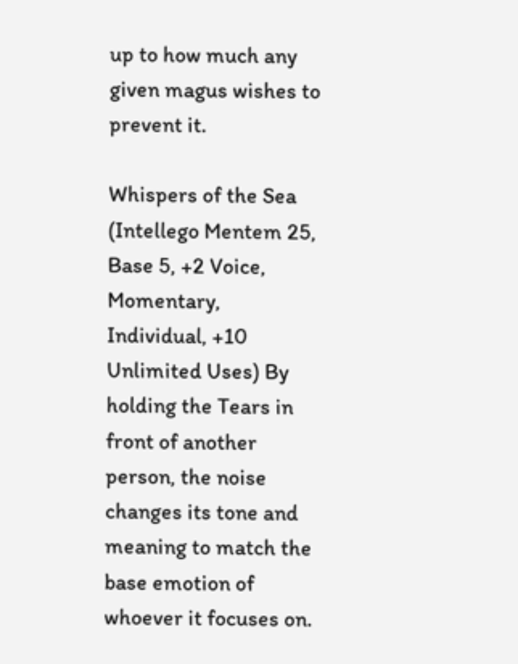up to how much any given magus wishes to prevent it.

Whispers of the Sea (Intellego Mentem 25, Base 5, +2 Voice, Momentary, Individual, +10 Unlimited Uses) By holding the Tears in front of another person, the noise changes its tone and meaning to match the base emotion of whoever it focuses on.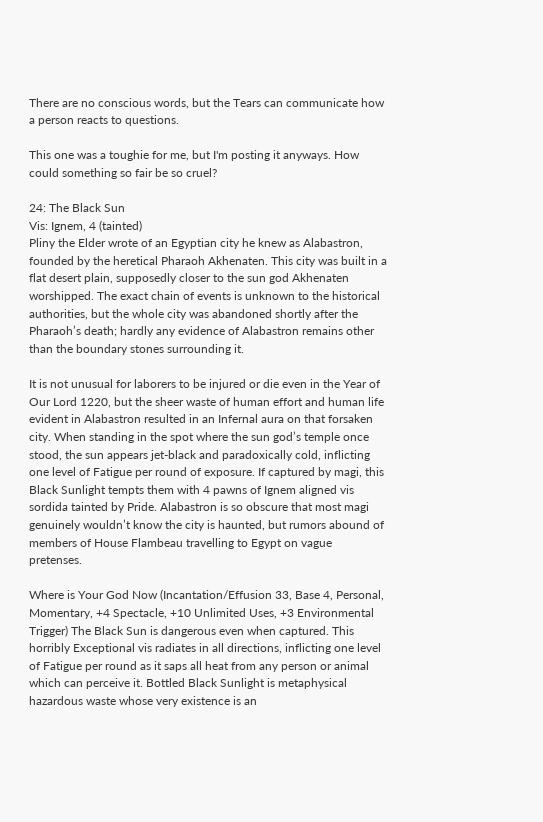There are no conscious words, but the Tears can communicate how a person reacts to questions.

This one was a toughie for me, but I'm posting it anyways. How could something so fair be so cruel?

24: The Black Sun
Vis: Ignem, 4 (tainted)
Pliny the Elder wrote of an Egyptian city he knew as Alabastron, founded by the heretical Pharaoh Akhenaten. This city was built in a flat desert plain, supposedly closer to the sun god Akhenaten worshipped. The exact chain of events is unknown to the historical authorities, but the whole city was abandoned shortly after the Pharaoh’s death; hardly any evidence of Alabastron remains other than the boundary stones surrounding it.

It is not unusual for laborers to be injured or die even in the Year of Our Lord 1220, but the sheer waste of human effort and human life evident in Alabastron resulted in an Infernal aura on that forsaken city. When standing in the spot where the sun god’s temple once stood, the sun appears jet-black and paradoxically cold, inflicting one level of Fatigue per round of exposure. If captured by magi, this Black Sunlight tempts them with 4 pawns of Ignem aligned vis sordida tainted by Pride. Alabastron is so obscure that most magi genuinely wouldn’t know the city is haunted, but rumors abound of members of House Flambeau travelling to Egypt on vague pretenses.

Where is Your God Now (Incantation/Effusion 33, Base 4, Personal, Momentary, +4 Spectacle, +10 Unlimited Uses, +3 Environmental Trigger) The Black Sun is dangerous even when captured. This horribly Exceptional vis radiates in all directions, inflicting one level of Fatigue per round as it saps all heat from any person or animal which can perceive it. Bottled Black Sunlight is metaphysical hazardous waste whose very existence is an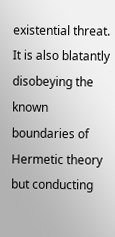existential threat. It is also blatantly disobeying the known boundaries of Hermetic theory but conducting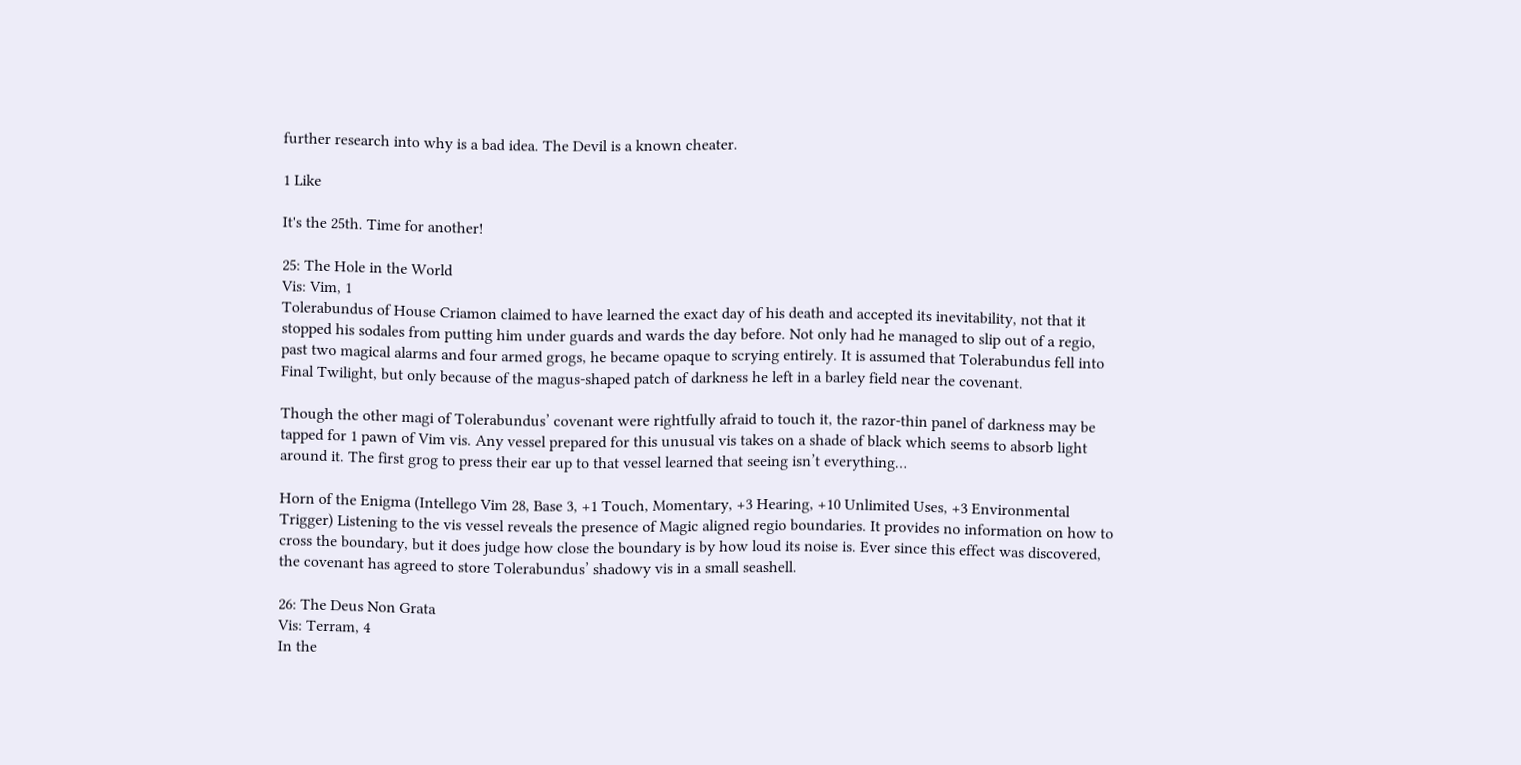further research into why is a bad idea. The Devil is a known cheater.

1 Like

It's the 25th. Time for another!

25: The Hole in the World
Vis: Vim, 1
Tolerabundus of House Criamon claimed to have learned the exact day of his death and accepted its inevitability, not that it stopped his sodales from putting him under guards and wards the day before. Not only had he managed to slip out of a regio, past two magical alarms and four armed grogs, he became opaque to scrying entirely. It is assumed that Tolerabundus fell into Final Twilight, but only because of the magus-shaped patch of darkness he left in a barley field near the covenant.

Though the other magi of Tolerabundus’ covenant were rightfully afraid to touch it, the razor-thin panel of darkness may be tapped for 1 pawn of Vim vis. Any vessel prepared for this unusual vis takes on a shade of black which seems to absorb light around it. The first grog to press their ear up to that vessel learned that seeing isn’t everything…

Horn of the Enigma (Intellego Vim 28, Base 3, +1 Touch, Momentary, +3 Hearing, +10 Unlimited Uses, +3 Environmental Trigger) Listening to the vis vessel reveals the presence of Magic aligned regio boundaries. It provides no information on how to cross the boundary, but it does judge how close the boundary is by how loud its noise is. Ever since this effect was discovered, the covenant has agreed to store Tolerabundus’ shadowy vis in a small seashell.

26: The Deus Non Grata
Vis: Terram, 4
In the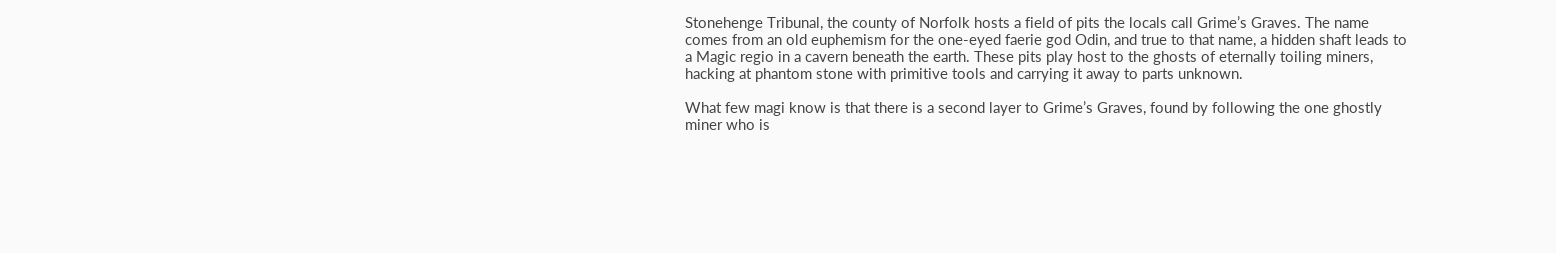Stonehenge Tribunal, the county of Norfolk hosts a field of pits the locals call Grime’s Graves. The name comes from an old euphemism for the one-eyed faerie god Odin, and true to that name, a hidden shaft leads to a Magic regio in a cavern beneath the earth. These pits play host to the ghosts of eternally toiling miners, hacking at phantom stone with primitive tools and carrying it away to parts unknown.

What few magi know is that there is a second layer to Grime’s Graves, found by following the one ghostly miner who is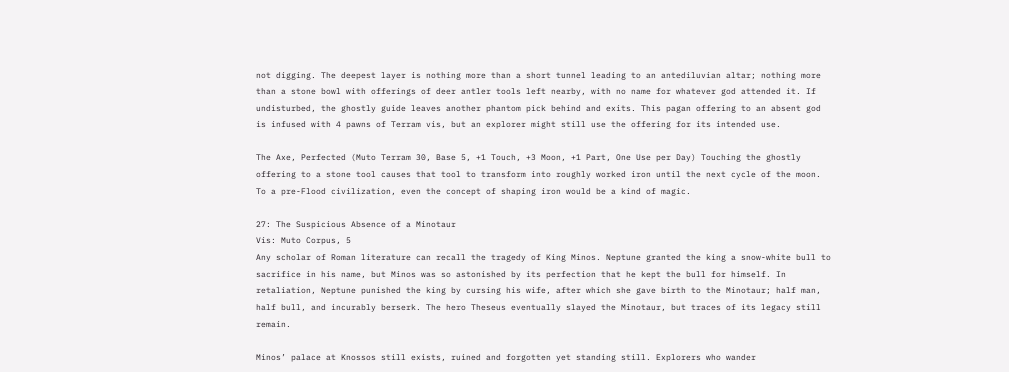not digging. The deepest layer is nothing more than a short tunnel leading to an antediluvian altar; nothing more than a stone bowl with offerings of deer antler tools left nearby, with no name for whatever god attended it. If undisturbed, the ghostly guide leaves another phantom pick behind and exits. This pagan offering to an absent god is infused with 4 pawns of Terram vis, but an explorer might still use the offering for its intended use.

The Axe, Perfected (Muto Terram 30, Base 5, +1 Touch, +3 Moon, +1 Part, One Use per Day) Touching the ghostly offering to a stone tool causes that tool to transform into roughly worked iron until the next cycle of the moon. To a pre-Flood civilization, even the concept of shaping iron would be a kind of magic.

27: The Suspicious Absence of a Minotaur
Vis: Muto Corpus, 5
Any scholar of Roman literature can recall the tragedy of King Minos. Neptune granted the king a snow-white bull to sacrifice in his name, but Minos was so astonished by its perfection that he kept the bull for himself. In retaliation, Neptune punished the king by cursing his wife, after which she gave birth to the Minotaur; half man, half bull, and incurably berserk. The hero Theseus eventually slayed the Minotaur, but traces of its legacy still remain.

Minos’ palace at Knossos still exists, ruined and forgotten yet standing still. Explorers who wander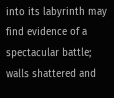into its labyrinth may find evidence of a spectacular battle; walls shattered and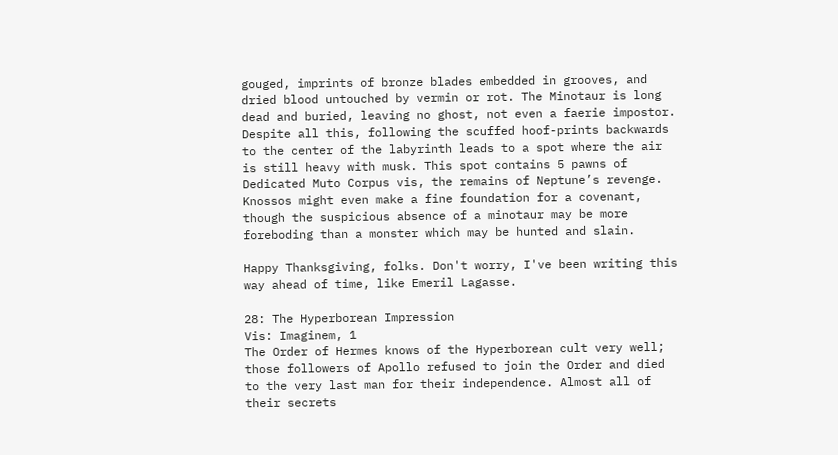gouged, imprints of bronze blades embedded in grooves, and dried blood untouched by vermin or rot. The Minotaur is long dead and buried, leaving no ghost, not even a faerie impostor. Despite all this, following the scuffed hoof-prints backwards to the center of the labyrinth leads to a spot where the air is still heavy with musk. This spot contains 5 pawns of Dedicated Muto Corpus vis, the remains of Neptune’s revenge. Knossos might even make a fine foundation for a covenant, though the suspicious absence of a minotaur may be more foreboding than a monster which may be hunted and slain.

Happy Thanksgiving, folks. Don't worry, I've been writing this way ahead of time, like Emeril Lagasse.

28: The Hyperborean Impression
Vis: Imaginem, 1
The Order of Hermes knows of the Hyperborean cult very well; those followers of Apollo refused to join the Order and died to the very last man for their independence. Almost all of their secrets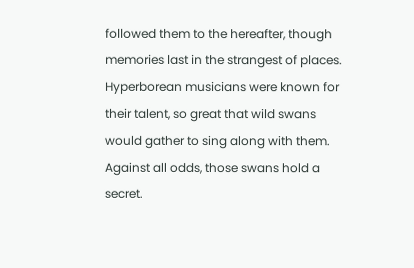followed them to the hereafter, though memories last in the strangest of places. Hyperborean musicians were known for their talent, so great that wild swans would gather to sing along with them. Against all odds, those swans hold a secret.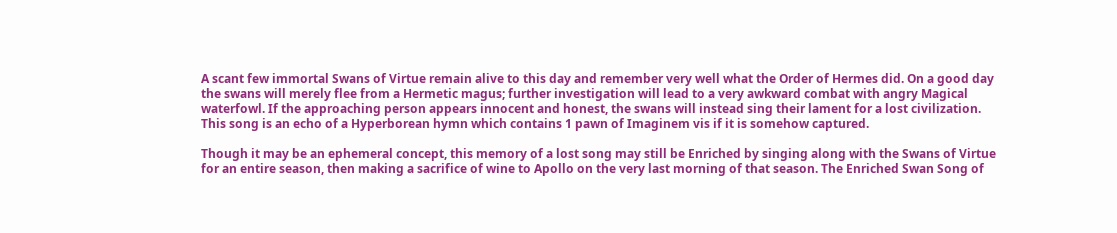A scant few immortal Swans of Virtue remain alive to this day and remember very well what the Order of Hermes did. On a good day the swans will merely flee from a Hermetic magus; further investigation will lead to a very awkward combat with angry Magical waterfowl. If the approaching person appears innocent and honest, the swans will instead sing their lament for a lost civilization. This song is an echo of a Hyperborean hymn which contains 1 pawn of Imaginem vis if it is somehow captured.

Though it may be an ephemeral concept, this memory of a lost song may still be Enriched by singing along with the Swans of Virtue for an entire season, then making a sacrifice of wine to Apollo on the very last morning of that season. The Enriched Swan Song of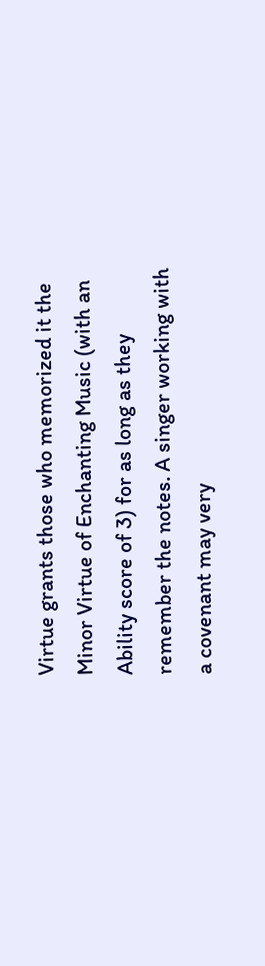Virtue grants those who memorized it the Minor Virtue of Enchanting Music (with an Ability score of 3) for as long as they remember the notes. A singer working with a covenant may very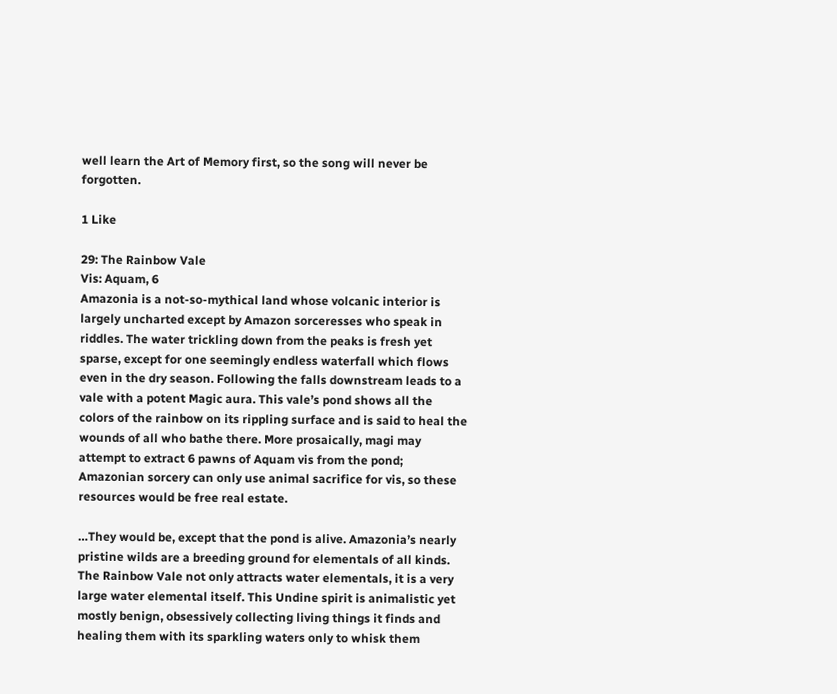well learn the Art of Memory first, so the song will never be forgotten.

1 Like

29: The Rainbow Vale
Vis: Aquam, 6
Amazonia is a not-so-mythical land whose volcanic interior is largely uncharted except by Amazon sorceresses who speak in riddles. The water trickling down from the peaks is fresh yet sparse, except for one seemingly endless waterfall which flows even in the dry season. Following the falls downstream leads to a vale with a potent Magic aura. This vale’s pond shows all the colors of the rainbow on its rippling surface and is said to heal the wounds of all who bathe there. More prosaically, magi may attempt to extract 6 pawns of Aquam vis from the pond; Amazonian sorcery can only use animal sacrifice for vis, so these resources would be free real estate.

…They would be, except that the pond is alive. Amazonia’s nearly pristine wilds are a breeding ground for elementals of all kinds. The Rainbow Vale not only attracts water elementals, it is a very large water elemental itself. This Undine spirit is animalistic yet mostly benign, obsessively collecting living things it finds and healing them with its sparkling waters only to whisk them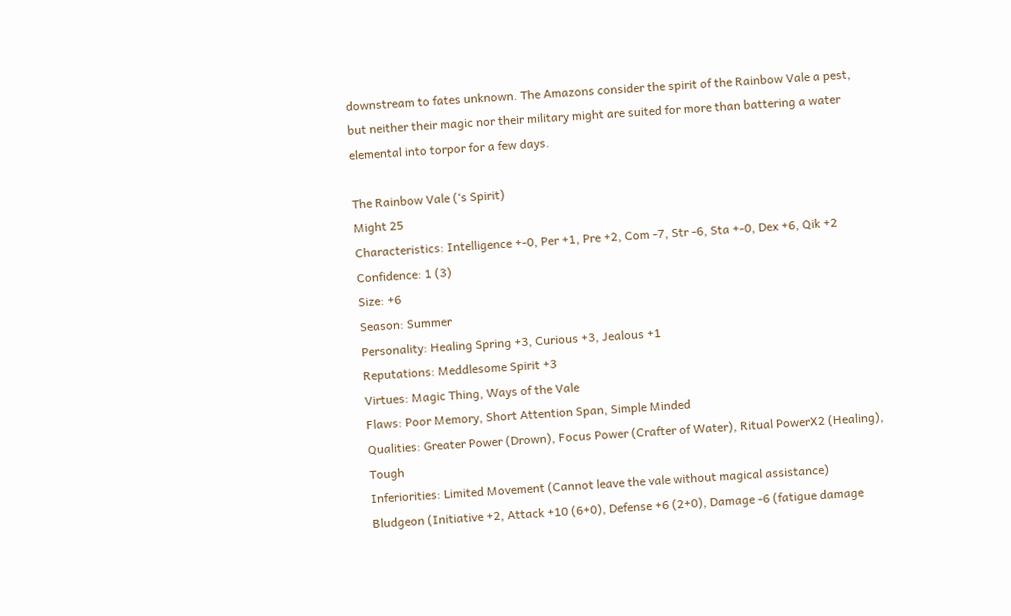downstream to fates unknown. The Amazons consider the spirit of the Rainbow Vale a pest, but neither their magic nor their military might are suited for more than battering a water elemental into torpor for a few days.

The Rainbow Vale (‘s Spirit)
Might 25
Characteristics: Intelligence +-0, Per +1, Pre +2, Com -7, Str -6, Sta +-0, Dex +6, Qik +2
Confidence: 1 (3)
Size: +6
Season: Summer
Personality: Healing Spring +3, Curious +3, Jealous +1
Reputations: Meddlesome Spirit +3
Virtues: Magic Thing, Ways of the Vale
Flaws: Poor Memory, Short Attention Span, Simple Minded
Qualities: Greater Power (Drown), Focus Power (Crafter of Water), Ritual PowerX2 (Healing), Tough
Inferiorities: Limited Movement (Cannot leave the vale without magical assistance)
Bludgeon (Initiative +2, Attack +10 (6+0), Defense +6 (2+0), Damage -6 (fatigue damage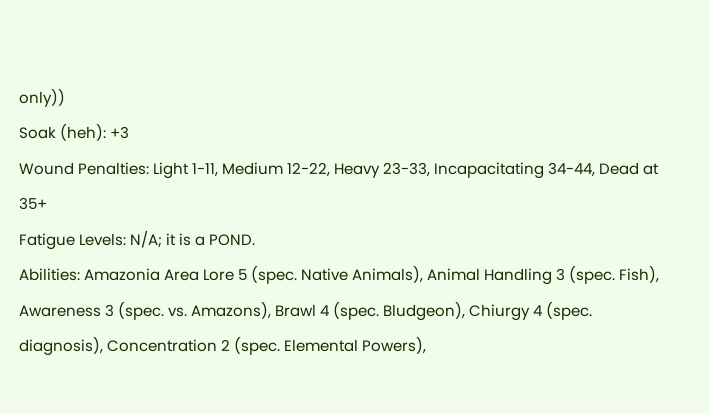only))
Soak (heh): +3
Wound Penalties: Light 1-11, Medium 12-22, Heavy 23-33, Incapacitating 34-44, Dead at 35+
Fatigue Levels: N/A; it is a POND.
Abilities: Amazonia Area Lore 5 (spec. Native Animals), Animal Handling 3 (spec. Fish), Awareness 3 (spec. vs. Amazons), Brawl 4 (spec. Bludgeon), Chiurgy 4 (spec. diagnosis), Concentration 2 (spec. Elemental Powers),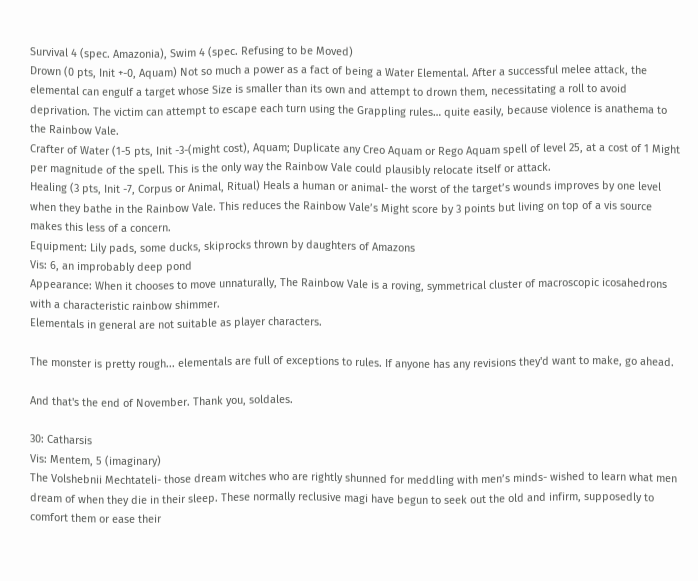Survival 4 (spec. Amazonia), Swim 4 (spec. Refusing to be Moved)
Drown (0 pts, Init +-0, Aquam) Not so much a power as a fact of being a Water Elemental. After a successful melee attack, the elemental can engulf a target whose Size is smaller than its own and attempt to drown them, necessitating a roll to avoid deprivation. The victim can attempt to escape each turn using the Grappling rules… quite easily, because violence is anathema to the Rainbow Vale.
Crafter of Water (1-5 pts, Init -3-(might cost), Aquam; Duplicate any Creo Aquam or Rego Aquam spell of level 25, at a cost of 1 Might per magnitude of the spell. This is the only way the Rainbow Vale could plausibly relocate itself or attack.
Healing (3 pts, Init -7, Corpus or Animal, Ritual) Heals a human or animal- the worst of the target’s wounds improves by one level when they bathe in the Rainbow Vale. This reduces the Rainbow Vale’s Might score by 3 points but living on top of a vis source makes this less of a concern.
Equipment: Lily pads, some ducks, skiprocks thrown by daughters of Amazons
Vis: 6, an improbably deep pond
Appearance: When it chooses to move unnaturally, The Rainbow Vale is a roving, symmetrical cluster of macroscopic icosahedrons with a characteristic rainbow shimmer.
Elementals in general are not suitable as player characters.

The monster is pretty rough... elementals are full of exceptions to rules. If anyone has any revisions they'd want to make, go ahead.

And that's the end of November. Thank you, soldales.

30: Catharsis
Vis: Mentem, 5 (imaginary)
The Volshebnii Mechtateli- those dream witches who are rightly shunned for meddling with men’s minds- wished to learn what men dream of when they die in their sleep. These normally reclusive magi have begun to seek out the old and infirm, supposedly to comfort them or ease their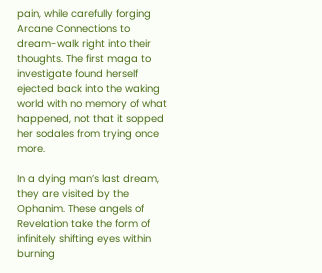pain, while carefully forging Arcane Connections to dream-walk right into their thoughts. The first maga to investigate found herself ejected back into the waking world with no memory of what happened, not that it sopped her sodales from trying once more.

In a dying man’s last dream, they are visited by the Ophanim. These angels of Revelation take the form of infinitely shifting eyes within burning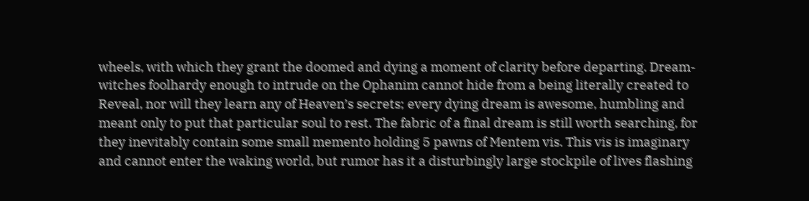wheels, with which they grant the doomed and dying a moment of clarity before departing. Dream-witches foolhardy enough to intrude on the Ophanim cannot hide from a being literally created to Reveal, nor will they learn any of Heaven’s secrets; every dying dream is awesome, humbling and meant only to put that particular soul to rest. The fabric of a final dream is still worth searching, for they inevitably contain some small memento holding 5 pawns of Mentem vis. This vis is imaginary and cannot enter the waking world, but rumor has it a disturbingly large stockpile of lives flashing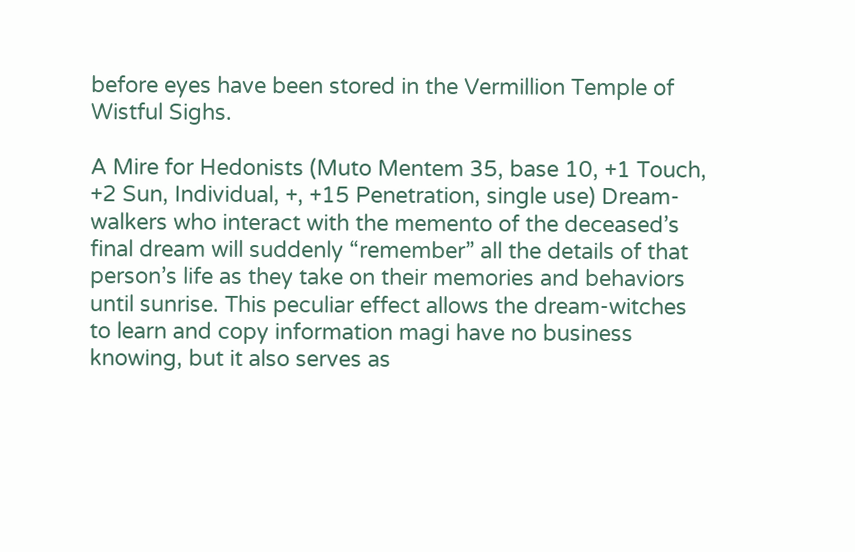before eyes have been stored in the Vermillion Temple of Wistful Sighs.

A Mire for Hedonists (Muto Mentem 35, base 10, +1 Touch, +2 Sun, Individual, +, +15 Penetration, single use) Dream-walkers who interact with the memento of the deceased’s final dream will suddenly “remember” all the details of that person’s life as they take on their memories and behaviors until sunrise. This peculiar effect allows the dream-witches to learn and copy information magi have no business knowing, but it also serves as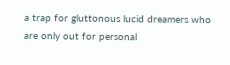a trap for gluttonous lucid dreamers who are only out for personal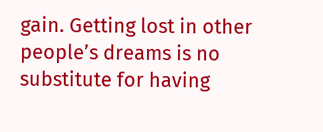gain. Getting lost in other people’s dreams is no substitute for having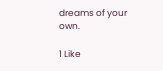dreams of your own.

1 Like